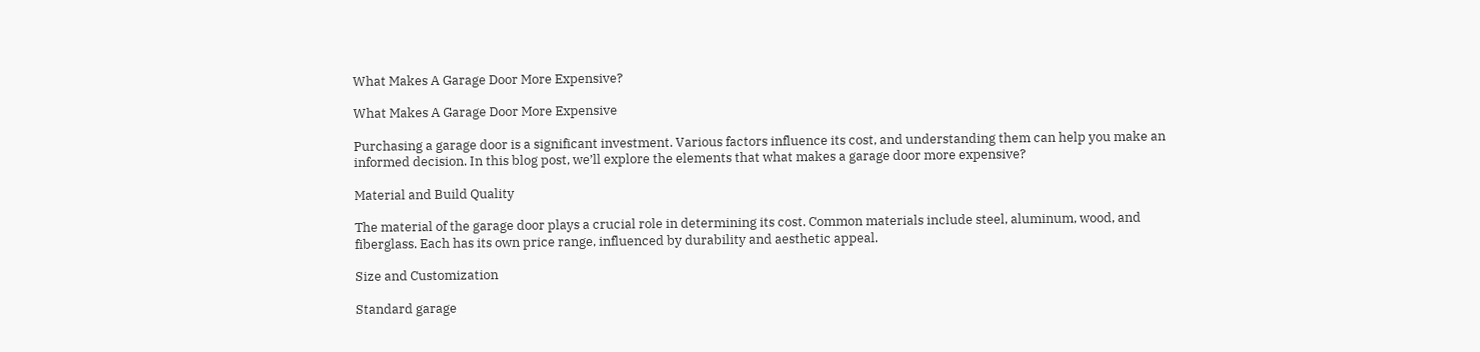What Makes A Garage Door More Expensive?

What Makes A Garage Door More Expensive

Purchasing a garage door is a significant investment. Various factors influence its cost, and understanding them can help you make an informed decision. In this blog post, we’ll explore the elements that what makes a garage door more expensive?

Material and Build Quality

The material of the garage door plays a crucial role in determining its cost. Common materials include steel, aluminum, wood, and fiberglass. Each has its own price range, influenced by durability and aesthetic appeal.

Size and Customization

Standard garage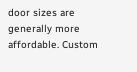door sizes are generally more affordable. Custom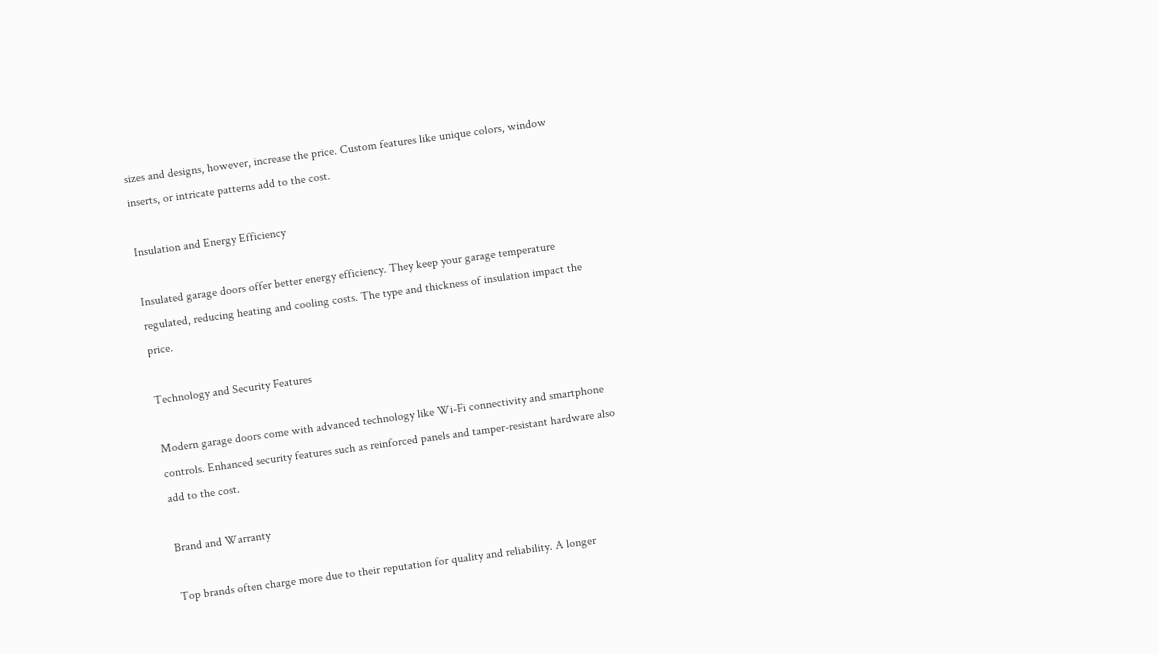sizes and designs, however, increase the price. Custom features like unique colors, window inserts, or intricate patterns add to the cost.

Insulation and Energy Efficiency

Insulated garage doors offer better energy efficiency. They keep your garage temperature regulated, reducing heating and cooling costs. The type and thickness of insulation impact the price.

Technology and Security Features

Modern garage doors come with advanced technology like Wi-Fi connectivity and smartphone controls. Enhanced security features such as reinforced panels and tamper-resistant hardware also add to the cost.

Brand and Warranty

Top brands often charge more due to their reputation for quality and reliability. A longer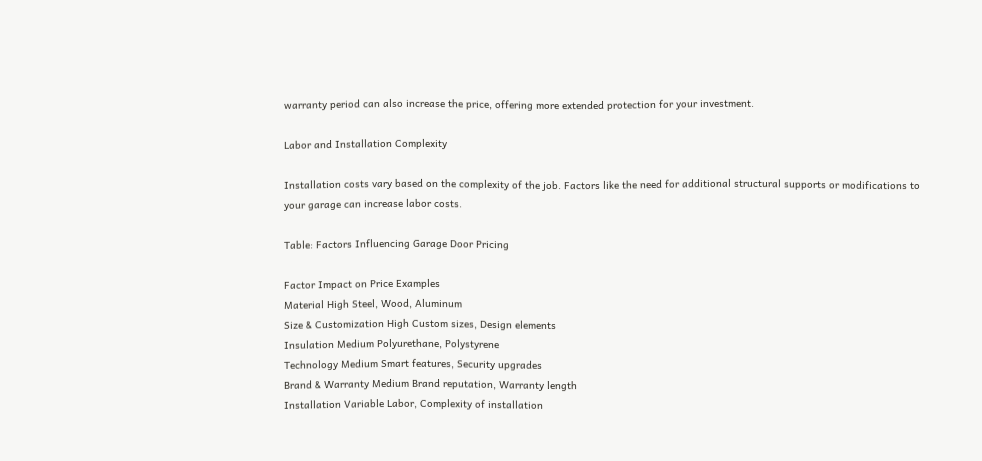warranty period can also increase the price, offering more extended protection for your investment.

Labor and Installation Complexity

Installation costs vary based on the complexity of the job. Factors like the need for additional structural supports or modifications to your garage can increase labor costs.

Table: Factors Influencing Garage Door Pricing

Factor Impact on Price Examples
Material High Steel, Wood, Aluminum
Size & Customization High Custom sizes, Design elements
Insulation Medium Polyurethane, Polystyrene
Technology Medium Smart features, Security upgrades
Brand & Warranty Medium Brand reputation, Warranty length
Installation Variable Labor, Complexity of installation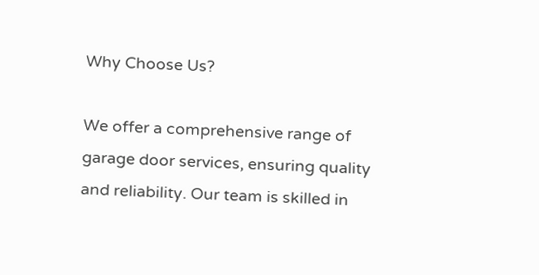Why Choose Us?

We offer a comprehensive range of garage door services, ensuring quality and reliability. Our team is skilled in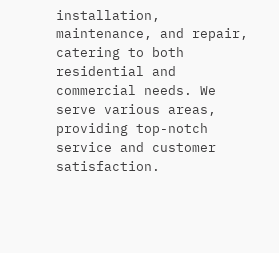installation, maintenance, and repair, catering to both residential and commercial needs. We serve various areas, providing top-notch service and customer satisfaction.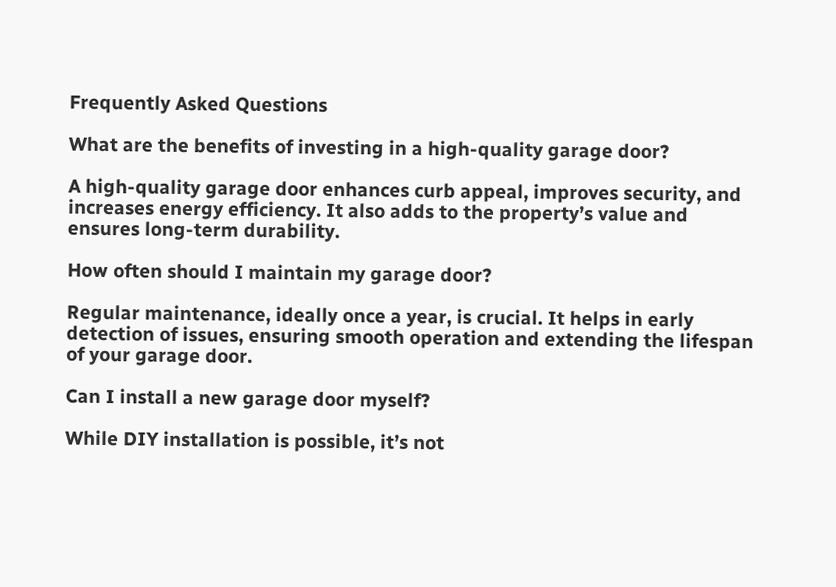Frequently Asked Questions

What are the benefits of investing in a high-quality garage door?

A high-quality garage door enhances curb appeal, improves security, and increases energy efficiency. It also adds to the property’s value and ensures long-term durability.

How often should I maintain my garage door?

Regular maintenance, ideally once a year, is crucial. It helps in early detection of issues, ensuring smooth operation and extending the lifespan of your garage door.

Can I install a new garage door myself?

While DIY installation is possible, it’s not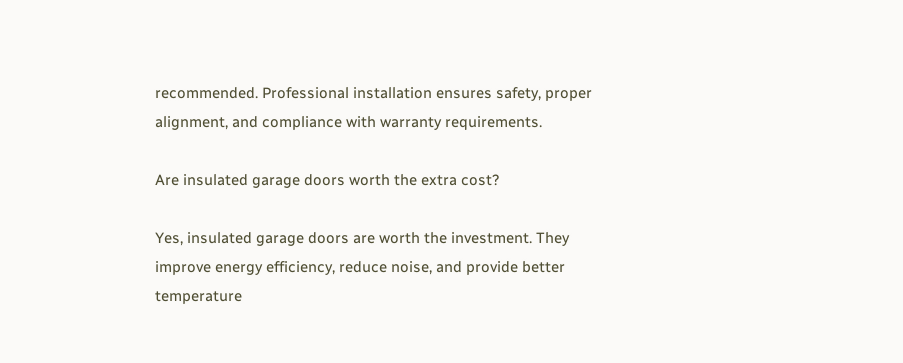recommended. Professional installation ensures safety, proper alignment, and compliance with warranty requirements.

Are insulated garage doors worth the extra cost?

Yes, insulated garage doors are worth the investment. They improve energy efficiency, reduce noise, and provide better temperature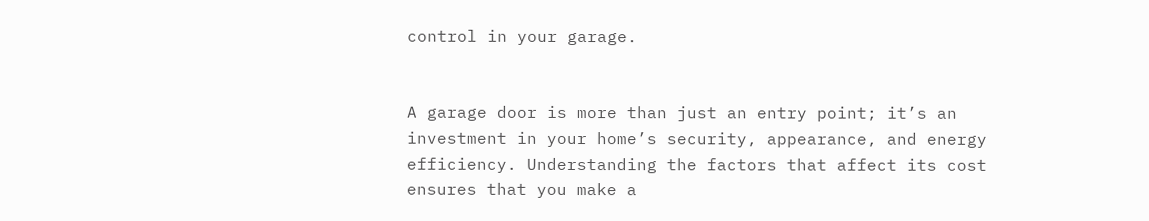control in your garage.


A garage door is more than just an entry point; it’s an investment in your home’s security, appearance, and energy efficiency. Understanding the factors that affect its cost ensures that you make a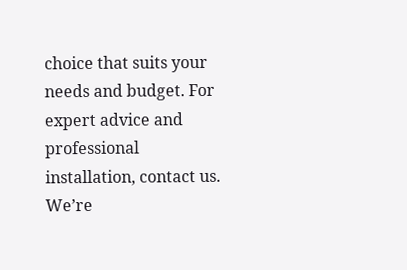choice that suits your needs and budget. For expert advice and professional installation, contact us. We’re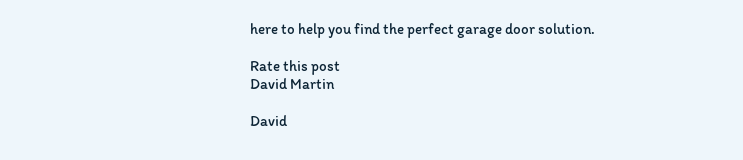here to help you find the perfect garage door solution.

Rate this post
David Martin

David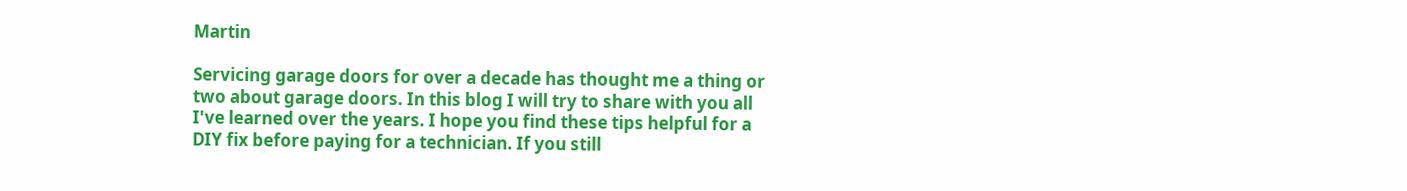Martin

Servicing garage doors for over a decade has thought me a thing or two about garage doors. In this blog I will try to share with you all I've learned over the years. I hope you find these tips helpful for a DIY fix before paying for a technician. If you still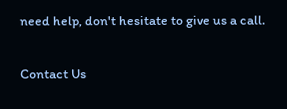need help, don't hesitate to give us a call.

Contact Us